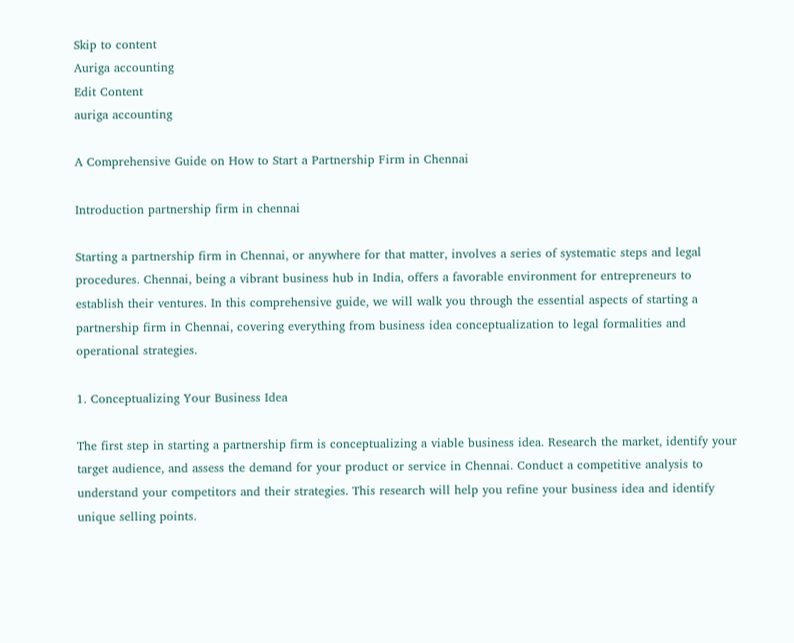Skip to content
Auriga accounting
Edit Content
auriga accounting

A Comprehensive Guide on How to Start a Partnership Firm in Chennai

Introduction partnership firm in chennai

Starting a partnership firm in Chennai, or anywhere for that matter, involves a series of systematic steps and legal procedures. Chennai, being a vibrant business hub in India, offers a favorable environment for entrepreneurs to establish their ventures. In this comprehensive guide, we will walk you through the essential aspects of starting a partnership firm in Chennai, covering everything from business idea conceptualization to legal formalities and operational strategies.

1. Conceptualizing Your Business Idea

The first step in starting a partnership firm is conceptualizing a viable business idea. Research the market, identify your target audience, and assess the demand for your product or service in Chennai. Conduct a competitive analysis to understand your competitors and their strategies. This research will help you refine your business idea and identify unique selling points.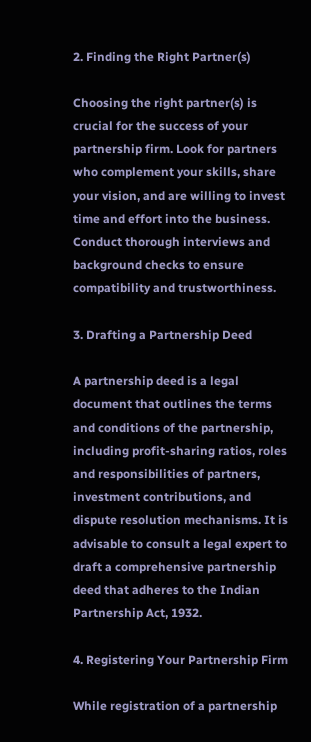2. Finding the Right Partner(s)

Choosing the right partner(s) is crucial for the success of your partnership firm. Look for partners who complement your skills, share your vision, and are willing to invest time and effort into the business. Conduct thorough interviews and background checks to ensure compatibility and trustworthiness.

3. Drafting a Partnership Deed

A partnership deed is a legal document that outlines the terms and conditions of the partnership, including profit-sharing ratios, roles and responsibilities of partners, investment contributions, and dispute resolution mechanisms. It is advisable to consult a legal expert to draft a comprehensive partnership deed that adheres to the Indian Partnership Act, 1932.

4. Registering Your Partnership Firm

While registration of a partnership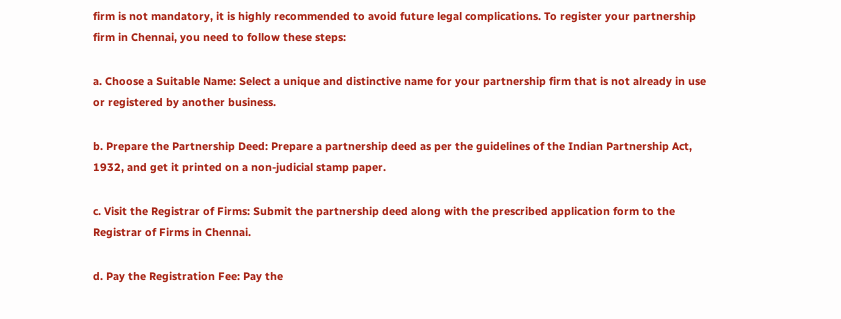firm is not mandatory, it is highly recommended to avoid future legal complications. To register your partnership firm in Chennai, you need to follow these steps:

a. Choose a Suitable Name: Select a unique and distinctive name for your partnership firm that is not already in use or registered by another business.

b. Prepare the Partnership Deed: Prepare a partnership deed as per the guidelines of the Indian Partnership Act, 1932, and get it printed on a non-judicial stamp paper.

c. Visit the Registrar of Firms: Submit the partnership deed along with the prescribed application form to the Registrar of Firms in Chennai.

d. Pay the Registration Fee: Pay the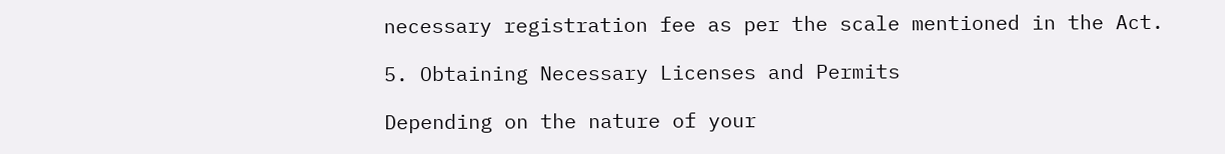necessary registration fee as per the scale mentioned in the Act.

5. Obtaining Necessary Licenses and Permits

Depending on the nature of your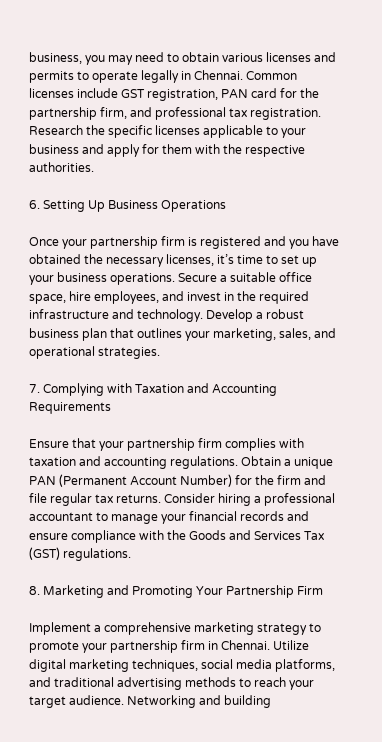business, you may need to obtain various licenses and permits to operate legally in Chennai. Common licenses include GST registration, PAN card for the partnership firm, and professional tax registration. Research the specific licenses applicable to your business and apply for them with the respective authorities.

6. Setting Up Business Operations

Once your partnership firm is registered and you have obtained the necessary licenses, it’s time to set up your business operations. Secure a suitable office space, hire employees, and invest in the required infrastructure and technology. Develop a robust business plan that outlines your marketing, sales, and operational strategies.

7. Complying with Taxation and Accounting Requirements

Ensure that your partnership firm complies with taxation and accounting regulations. Obtain a unique PAN (Permanent Account Number) for the firm and file regular tax returns. Consider hiring a professional accountant to manage your financial records and ensure compliance with the Goods and Services Tax (GST) regulations.

8. Marketing and Promoting Your Partnership Firm

Implement a comprehensive marketing strategy to promote your partnership firm in Chennai. Utilize digital marketing techniques, social media platforms, and traditional advertising methods to reach your target audience. Networking and building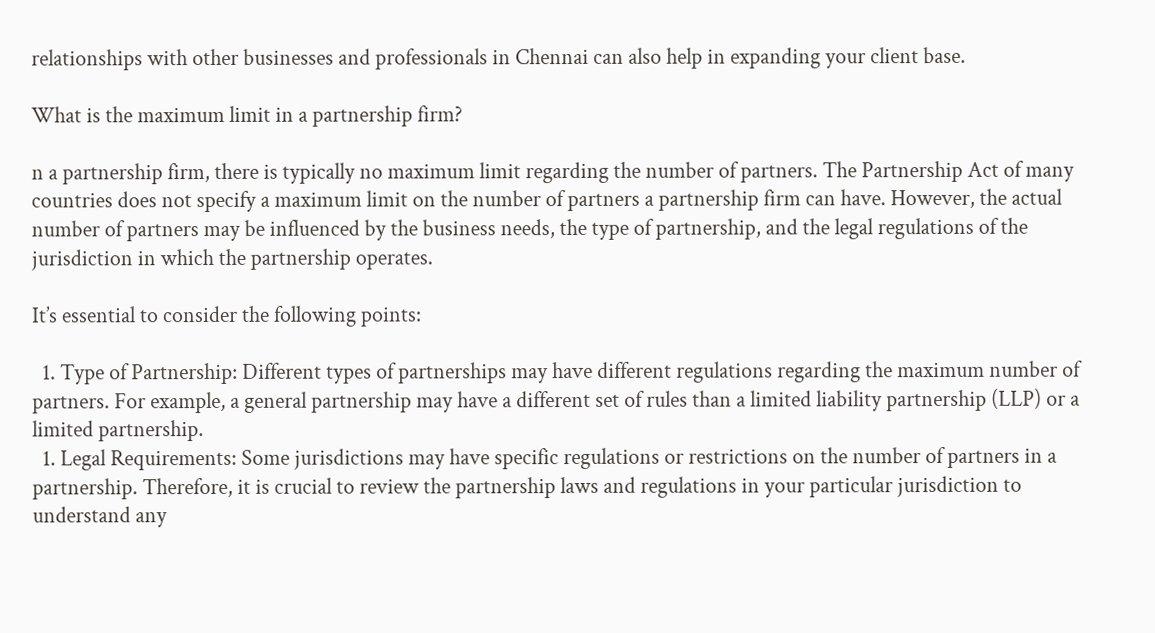relationships with other businesses and professionals in Chennai can also help in expanding your client base.

What is the maximum limit in a partnership firm?

n a partnership firm, there is typically no maximum limit regarding the number of partners. The Partnership Act of many countries does not specify a maximum limit on the number of partners a partnership firm can have. However, the actual number of partners may be influenced by the business needs, the type of partnership, and the legal regulations of the jurisdiction in which the partnership operates.

It’s essential to consider the following points:

  1. Type of Partnership: Different types of partnerships may have different regulations regarding the maximum number of partners. For example, a general partnership may have a different set of rules than a limited liability partnership (LLP) or a limited partnership.
  1. Legal Requirements: Some jurisdictions may have specific regulations or restrictions on the number of partners in a partnership. Therefore, it is crucial to review the partnership laws and regulations in your particular jurisdiction to understand any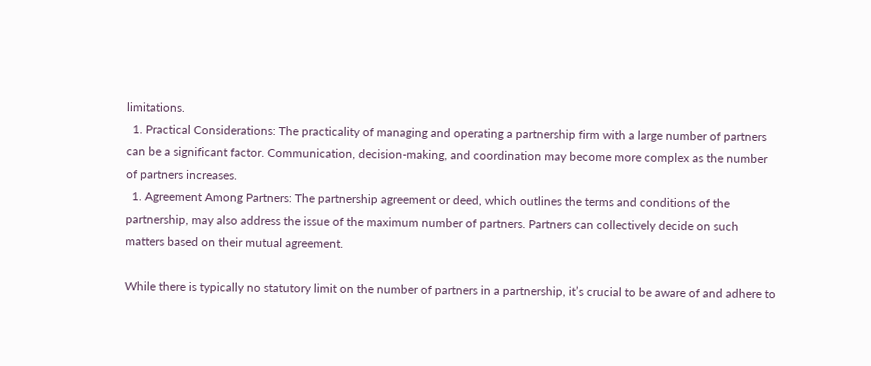limitations.
  1. Practical Considerations: The practicality of managing and operating a partnership firm with a large number of partners can be a significant factor. Communication, decision-making, and coordination may become more complex as the number of partners increases.
  1. Agreement Among Partners: The partnership agreement or deed, which outlines the terms and conditions of the partnership, may also address the issue of the maximum number of partners. Partners can collectively decide on such matters based on their mutual agreement.

While there is typically no statutory limit on the number of partners in a partnership, it’s crucial to be aware of and adhere to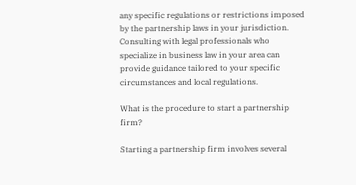any specific regulations or restrictions imposed by the partnership laws in your jurisdiction. Consulting with legal professionals who specialize in business law in your area can provide guidance tailored to your specific circumstances and local regulations.

What is the procedure to start a partnership firm?

Starting a partnership firm involves several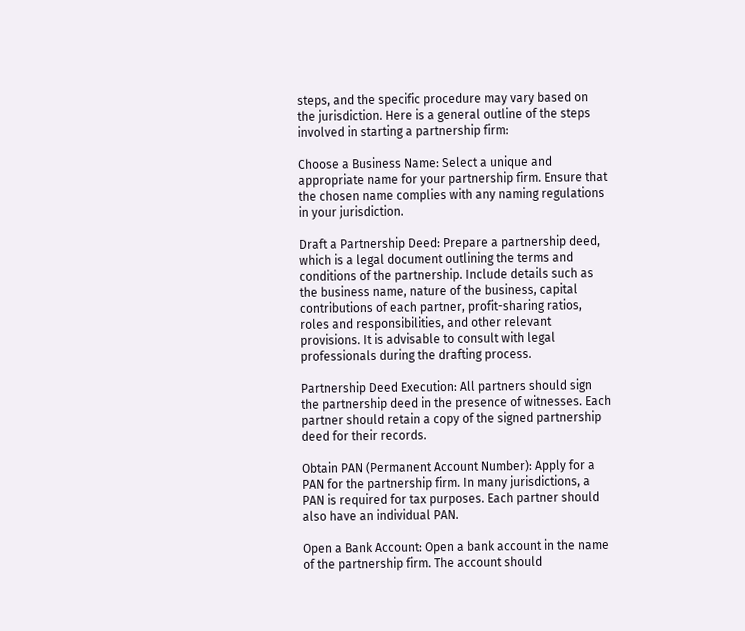steps, and the specific procedure may vary based on the jurisdiction. Here is a general outline of the steps involved in starting a partnership firm:

Choose a Business Name: Select a unique and appropriate name for your partnership firm. Ensure that the chosen name complies with any naming regulations in your jurisdiction.

Draft a Partnership Deed: Prepare a partnership deed, which is a legal document outlining the terms and conditions of the partnership. Include details such as the business name, nature of the business, capital contributions of each partner, profit-sharing ratios, roles and responsibilities, and other relevant provisions. It is advisable to consult with legal professionals during the drafting process.

Partnership Deed Execution: All partners should sign the partnership deed in the presence of witnesses. Each partner should retain a copy of the signed partnership deed for their records.

Obtain PAN (Permanent Account Number): Apply for a PAN for the partnership firm. In many jurisdictions, a PAN is required for tax purposes. Each partner should also have an individual PAN.

Open a Bank Account: Open a bank account in the name of the partnership firm. The account should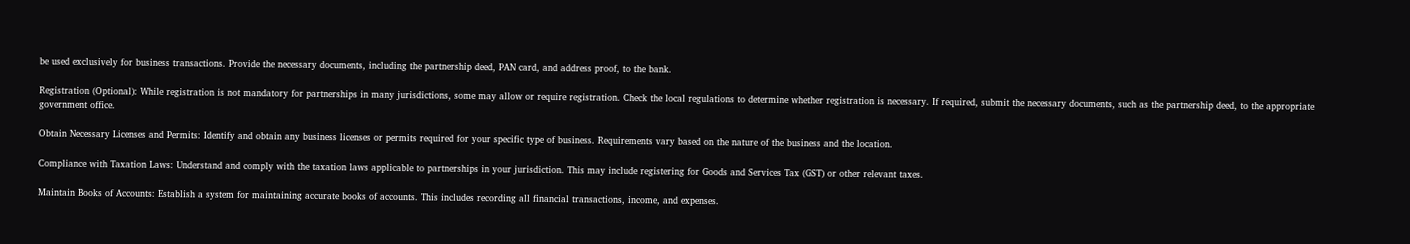be used exclusively for business transactions. Provide the necessary documents, including the partnership deed, PAN card, and address proof, to the bank.

Registration (Optional): While registration is not mandatory for partnerships in many jurisdictions, some may allow or require registration. Check the local regulations to determine whether registration is necessary. If required, submit the necessary documents, such as the partnership deed, to the appropriate government office.

Obtain Necessary Licenses and Permits: Identify and obtain any business licenses or permits required for your specific type of business. Requirements vary based on the nature of the business and the location.

Compliance with Taxation Laws: Understand and comply with the taxation laws applicable to partnerships in your jurisdiction. This may include registering for Goods and Services Tax (GST) or other relevant taxes.

Maintain Books of Accounts: Establish a system for maintaining accurate books of accounts. This includes recording all financial transactions, income, and expenses.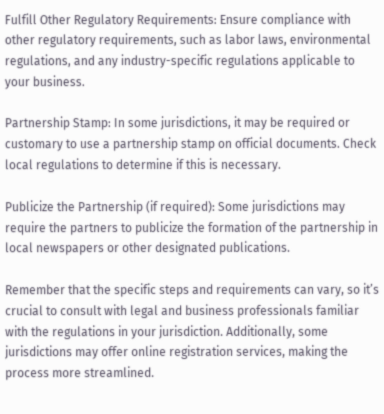Fulfill Other Regulatory Requirements: Ensure compliance with other regulatory requirements, such as labor laws, environmental regulations, and any industry-specific regulations applicable to your business.

Partnership Stamp: In some jurisdictions, it may be required or customary to use a partnership stamp on official documents. Check local regulations to determine if this is necessary.

Publicize the Partnership (if required): Some jurisdictions may require the partners to publicize the formation of the partnership in local newspapers or other designated publications.

Remember that the specific steps and requirements can vary, so it’s crucial to consult with legal and business professionals familiar with the regulations in your jurisdiction. Additionally, some jurisdictions may offer online registration services, making the process more streamlined.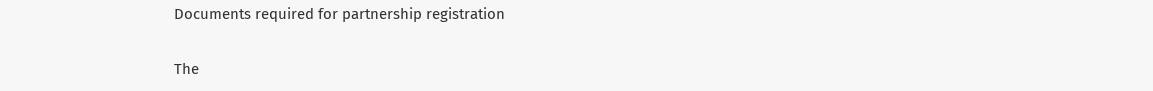Documents required for partnership registration

The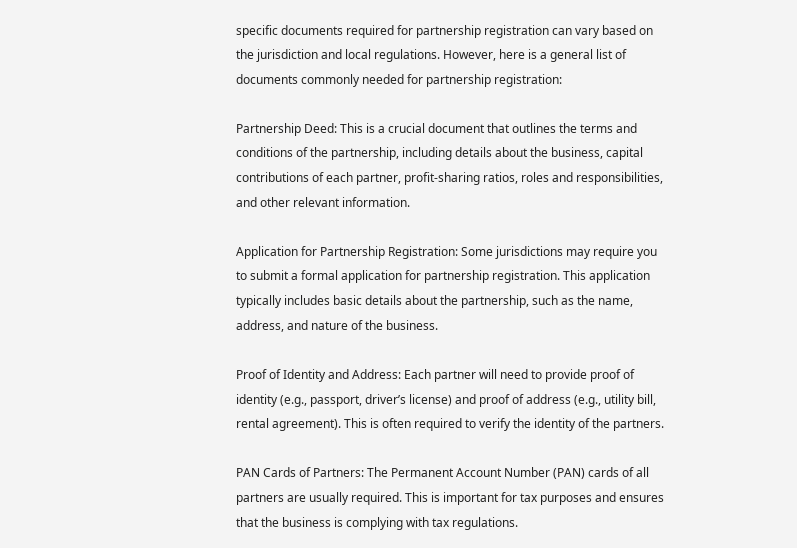specific documents required for partnership registration can vary based on the jurisdiction and local regulations. However, here is a general list of documents commonly needed for partnership registration:

Partnership Deed: This is a crucial document that outlines the terms and conditions of the partnership, including details about the business, capital contributions of each partner, profit-sharing ratios, roles and responsibilities, and other relevant information.

Application for Partnership Registration: Some jurisdictions may require you to submit a formal application for partnership registration. This application typically includes basic details about the partnership, such as the name, address, and nature of the business.

Proof of Identity and Address: Each partner will need to provide proof of identity (e.g., passport, driver’s license) and proof of address (e.g., utility bill, rental agreement). This is often required to verify the identity of the partners.

PAN Cards of Partners: The Permanent Account Number (PAN) cards of all partners are usually required. This is important for tax purposes and ensures that the business is complying with tax regulations.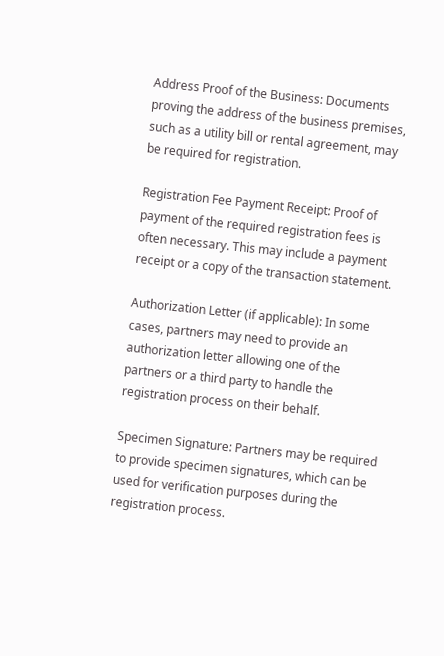Address Proof of the Business: Documents proving the address of the business premises, such as a utility bill or rental agreement, may be required for registration.

Registration Fee Payment Receipt: Proof of payment of the required registration fees is often necessary. This may include a payment receipt or a copy of the transaction statement.

Authorization Letter (if applicable): In some cases, partners may need to provide an authorization letter allowing one of the partners or a third party to handle the registration process on their behalf.

Specimen Signature: Partners may be required to provide specimen signatures, which can be used for verification purposes during the registration process.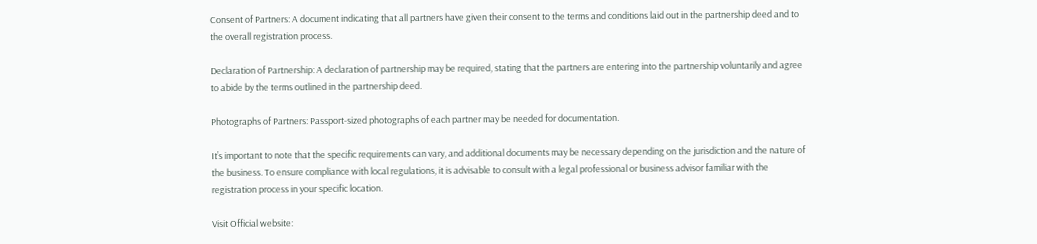Consent of Partners: A document indicating that all partners have given their consent to the terms and conditions laid out in the partnership deed and to the overall registration process.

Declaration of Partnership: A declaration of partnership may be required, stating that the partners are entering into the partnership voluntarily and agree to abide by the terms outlined in the partnership deed.

Photographs of Partners: Passport-sized photographs of each partner may be needed for documentation.

It’s important to note that the specific requirements can vary, and additional documents may be necessary depending on the jurisdiction and the nature of the business. To ensure compliance with local regulations, it is advisable to consult with a legal professional or business advisor familiar with the registration process in your specific location.

Visit Official website: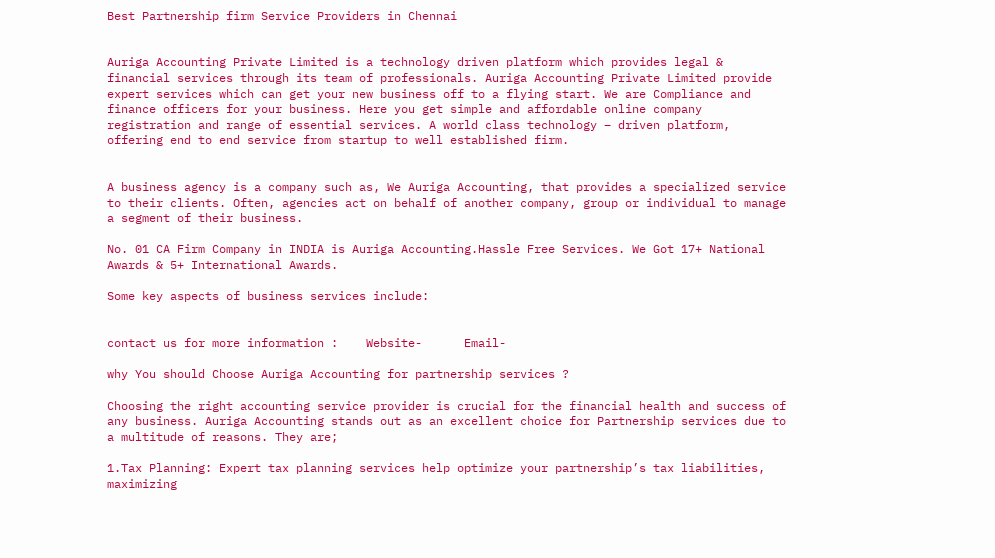Best Partnership firm Service Providers in Chennai


Auriga Accounting Private Limited is a technology driven platform which provides legal & financial services through its team of professionals. Auriga Accounting Private Limited provide expert services which can get your new business off to a flying start. We are Compliance and finance officers for your business. Here you get simple and affordable online company registration and range of essential services. A world class technology – driven platform, offering end to end service from startup to well established firm.


A business agency is a company such as, We Auriga Accounting, that provides a specialized service to their clients. Often, agencies act on behalf of another company, group or individual to manage a segment of their business.

No. 01 CA Firm Company in INDIA is Auriga Accounting.Hassle Free Services. We Got 17+ National Awards & 5+ International Awards.

Some key aspects of business services include:


contact us for more information :    Website-      Email-

why You should Choose Auriga Accounting for partnership services ?

Choosing the right accounting service provider is crucial for the financial health and success of any business. Auriga Accounting stands out as an excellent choice for Partnership services due to a multitude of reasons. They are;

1.Tax Planning: Expert tax planning services help optimize your partnership’s tax liabilities, maximizing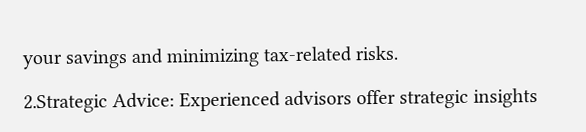your savings and minimizing tax-related risks.

2.Strategic Advice: Experienced advisors offer strategic insights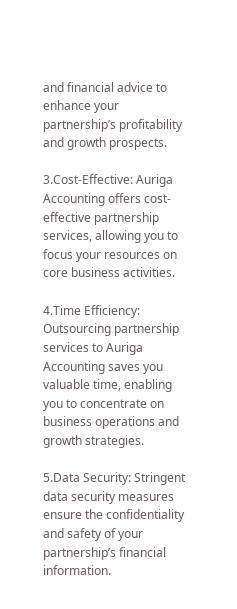and financial advice to enhance your partnership’s profitability and growth prospects.

3.Cost-Effective: Auriga Accounting offers cost-effective partnership services, allowing you to focus your resources on core business activities.

4.Time Efficiency: Outsourcing partnership services to Auriga Accounting saves you valuable time, enabling you to concentrate on business operations and growth strategies.

5.Data Security: Stringent data security measures ensure the confidentiality and safety of your partnership’s financial information.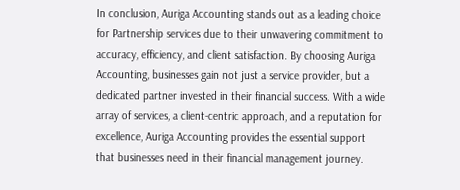In conclusion, Auriga Accounting stands out as a leading choice for Partnership services due to their unwavering commitment to accuracy, efficiency, and client satisfaction. By choosing Auriga Accounting, businesses gain not just a service provider, but a dedicated partner invested in their financial success. With a wide array of services, a client-centric approach, and a reputation for excellence, Auriga Accounting provides the essential support that businesses need in their financial management journey.